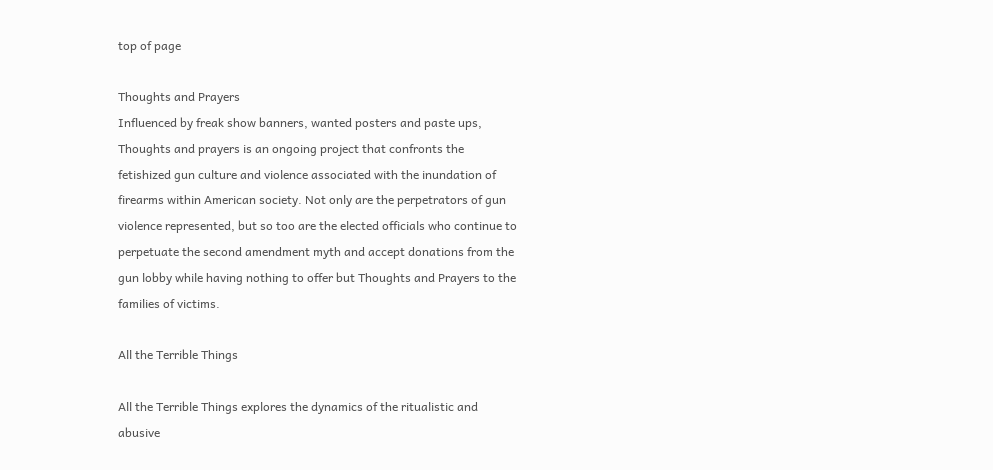top of page

Thoughts and Prayers
Influenced by freak show banners, wanted posters and paste ups, Thoughts and prayers is an ongoing project that confronts the fetishized gun culture and violence associated with the inundation of  firearms within American society. Not only are the perpetrators of gun violence represented, but so too are the elected officials who continue to perpetuate the second amendment myth and accept donations from the gun lobby while having nothing to offer but Thoughts and Prayers to the families of victims.

All the Terrible Things

All the Terrible Things explores the dynamics of the ritualistic and abusive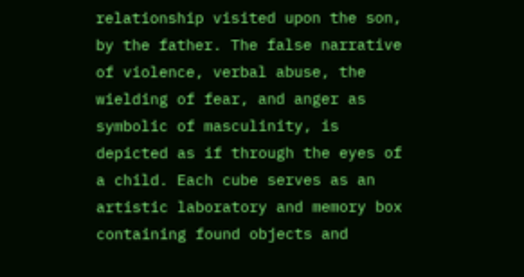relationship visited upon the son, by the father. The false narrative of violence, verbal abuse, the wielding of fear, and anger as symbolic of masculinity, is depicted as if through the eyes of a child. Each cube serves as an artistic laboratory and memory box containing found objects and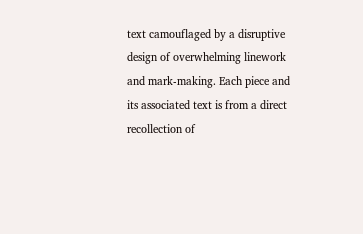text camouflaged by a disruptive design of overwhelming linework and mark-making. Each piece and its associated text is from a direct recollection of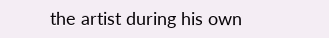the artist during his own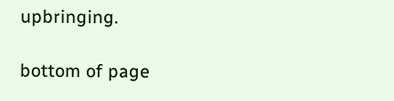upbringing.

bottom of page